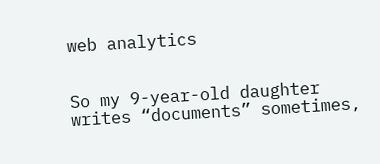web analytics


So my 9-year-old daughter writes “documents” sometimes,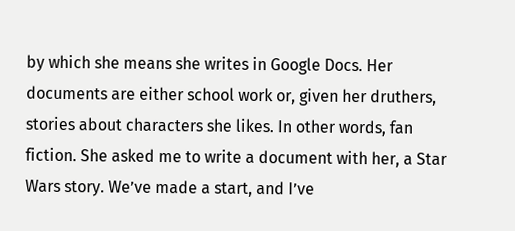by which she means she writes in Google Docs. Her documents are either school work or, given her druthers, stories about characters she likes. In other words, fan fiction. She asked me to write a document with her, a Star Wars story. We’ve made a start, and I’ve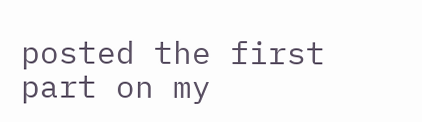posted the first part on my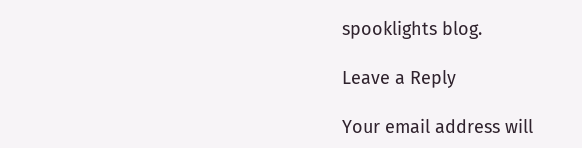spooklights blog.

Leave a Reply

Your email address will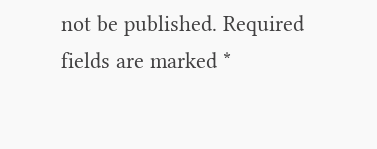not be published. Required fields are marked *